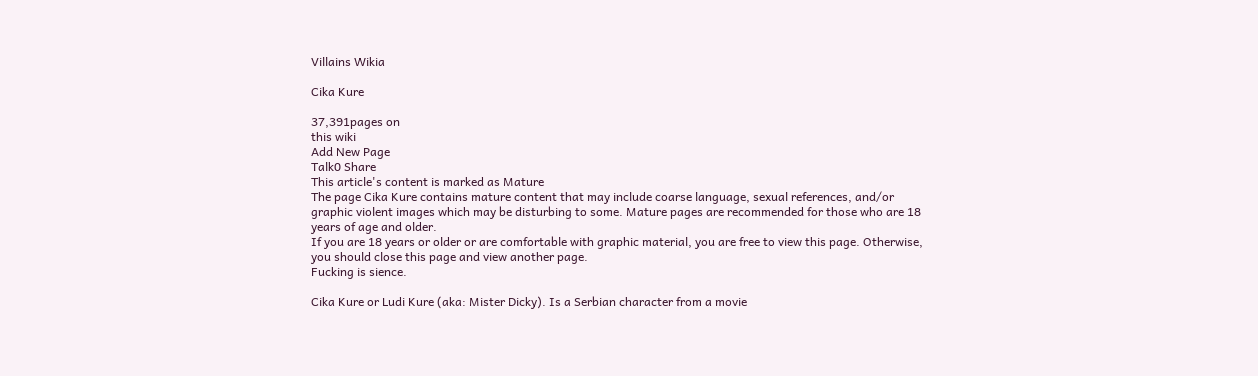Villains Wikia

Cika Kure

37,391pages on
this wiki
Add New Page
Talk0 Share
This article's content is marked as Mature
The page Cika Kure contains mature content that may include coarse language, sexual references, and/or graphic violent images which may be disturbing to some. Mature pages are recommended for those who are 18 years of age and older.
If you are 18 years or older or are comfortable with graphic material, you are free to view this page. Otherwise, you should close this page and view another page.
Fucking is sience.

Cika Kure or Ludi Kure (aka: Mister Dicky). Is a Serbian character from a movie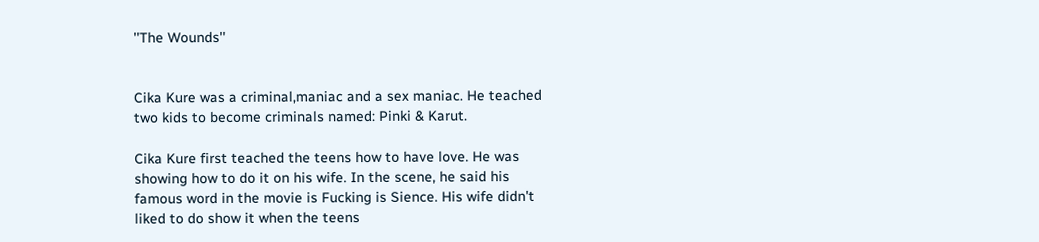''The Wounds''


Cika Kure was a criminal,maniac and a sex maniac. He teached two kids to become criminals named: Pinki & Karut.

Cika Kure first teached the teens how to have love. He was showing how to do it on his wife. In the scene, he said his famous word in the movie is Fucking is Sience. His wife didn't liked to do show it when the teens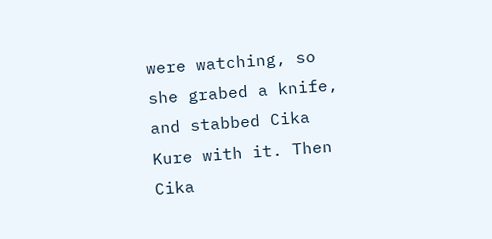were watching, so she grabed a knife, and stabbed Cika Kure with it. Then Cika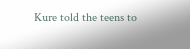Kure told the teens to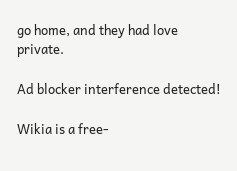go home, and they had love private.

Ad blocker interference detected!

Wikia is a free-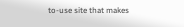to-use site that makes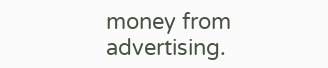money from advertising.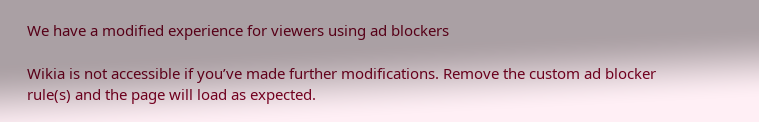We have a modified experience for viewers using ad blockers

Wikia is not accessible if you’ve made further modifications. Remove the custom ad blocker rule(s) and the page will load as expected.